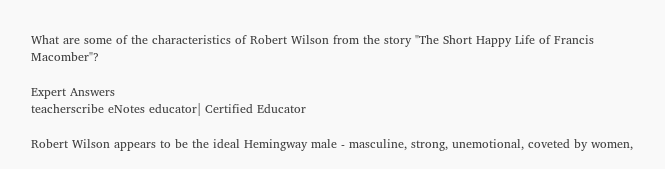What are some of the characteristics of Robert Wilson from the story "The Short Happy Life of Francis Macomber"?

Expert Answers
teacherscribe eNotes educator| Certified Educator

Robert Wilson appears to be the ideal Hemingway male - masculine, strong, unemotional, coveted by women,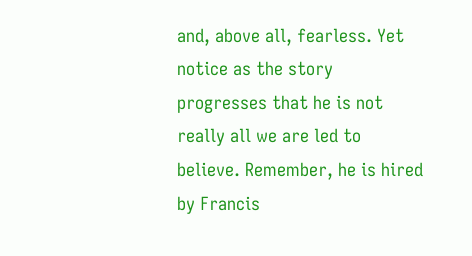and, above all, fearless. Yet notice as the story progresses that he is not really all we are led to believe. Remember, he is hired by Francis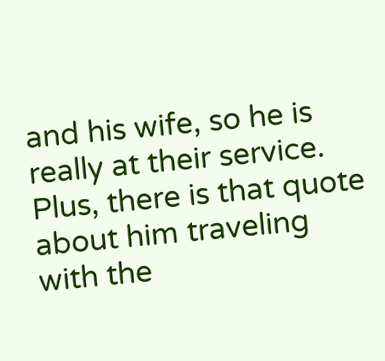and his wife, so he is really at their service. Plus, there is that quote about him traveling with the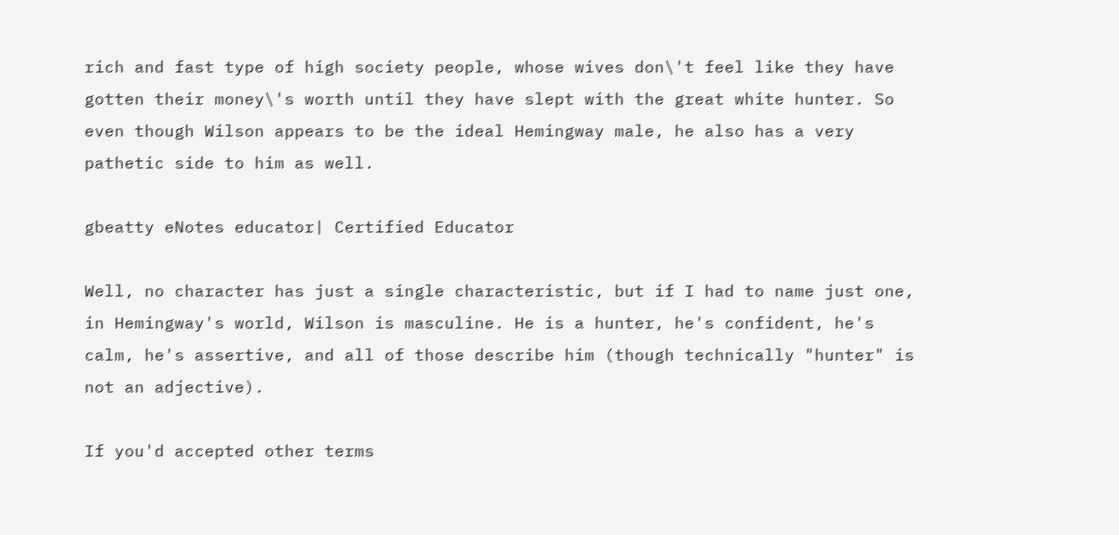rich and fast type of high society people, whose wives don\'t feel like they have gotten their money\'s worth until they have slept with the great white hunter. So even though Wilson appears to be the ideal Hemingway male, he also has a very pathetic side to him as well.

gbeatty eNotes educator| Certified Educator

Well, no character has just a single characteristic, but if I had to name just one, in Hemingway's world, Wilson is masculine. He is a hunter, he's confident, he's calm, he's assertive, and all of those describe him (though technically "hunter" is not an adjective).

If you'd accepted other terms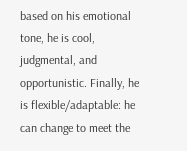based on his emotional tone, he is cool, judgmental, and opportunistic. Finally, he is flexible/adaptable: he can change to meet the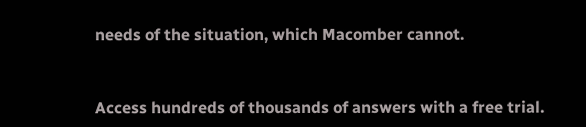needs of the situation, which Macomber cannot.


Access hundreds of thousands of answers with a free trial.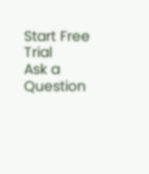Start Free Trial
Ask a Question